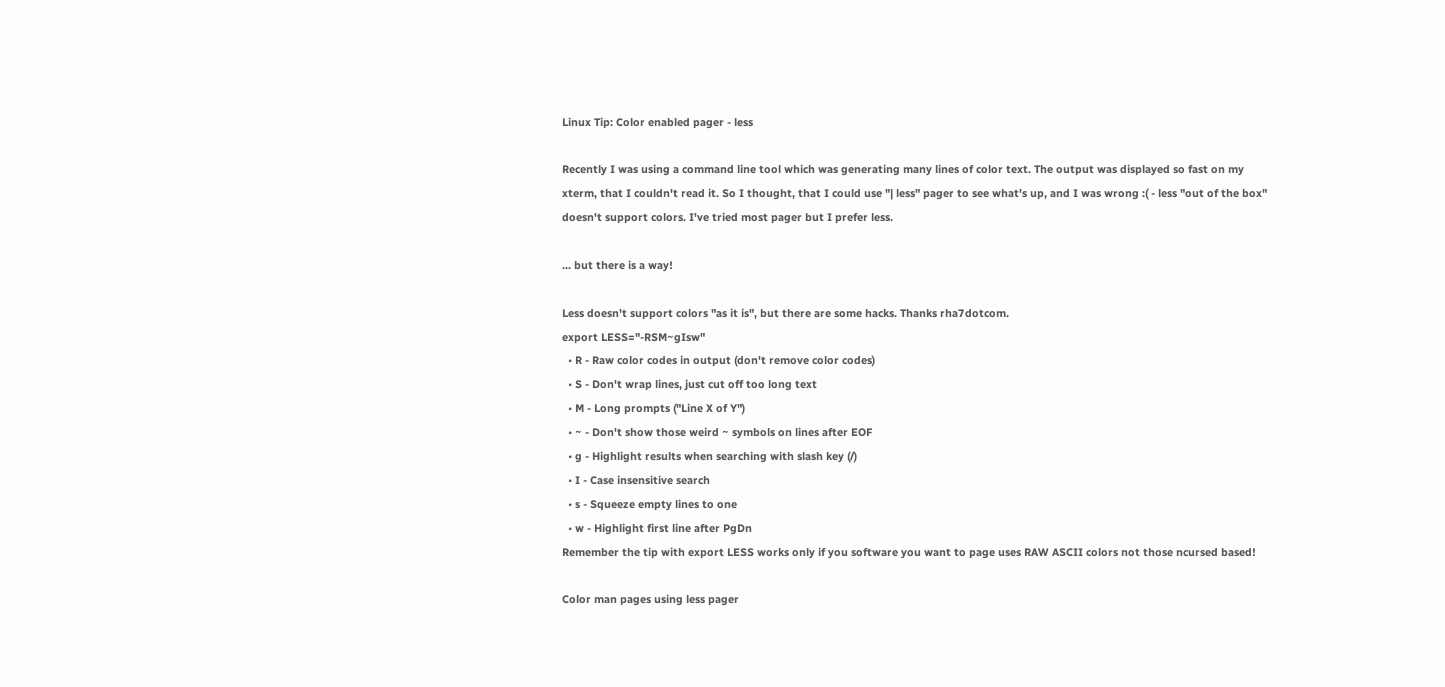Linux Tip: Color enabled pager - less

Recently I was using a command line tool which was generating many lines of color text. The output was displayed so fast on my xterm, that I couldn't read it. So I thought, that I could use "| less" pager to see what's up, and I was wrong :( - less "out of the box" doesn't support colors. I've tried most pager but I prefer less.

... but there is a way!

Less doesn't support colors "as it is", but there are some hacks. Thanks rha7dotcom.
export LESS="-RSM~gIsw"
  • R - Raw color codes in output (don't remove color codes)
  • S - Don't wrap lines, just cut off too long text
  • M - Long prompts ("Line X of Y")
  • ~ - Don't show those weird ~ symbols on lines after EOF
  • g - Highlight results when searching with slash key (/)
  • I - Case insensitive search
  • s - Squeeze empty lines to one
  • w - Highlight first line after PgDn
Remember the tip with export LESS works only if you software you want to page uses RAW ASCII colors not those ncursed based!

Color man pages using less pager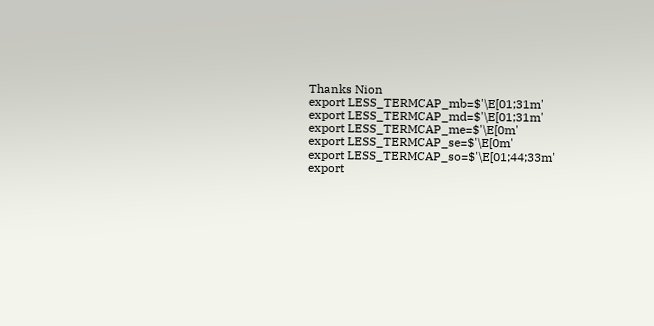Thanks Nion
export LESS_TERMCAP_mb=$'\E[01;31m'
export LESS_TERMCAP_md=$'\E[01;31m'
export LESS_TERMCAP_me=$'\E[0m'
export LESS_TERMCAP_se=$'\E[0m'
export LESS_TERMCAP_so=$'\E[01;44;33m'
export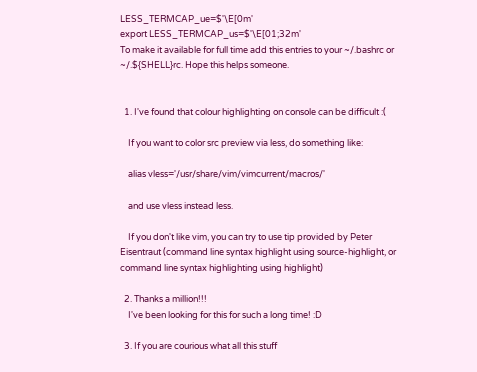LESS_TERMCAP_ue=$'\E[0m'
export LESS_TERMCAP_us=$'\E[01;32m'
To make it available for full time add this entries to your ~/.bashrc or ~/.${SHELL}rc. Hope this helps someone.


  1. I've found that colour highlighting on console can be difficult :(

    If you want to color src preview via less, do something like:

    alias vless='/usr/share/vim/vimcurrent/macros/'

    and use vless instead less.

    If you don't like vim, you can try to use tip provided by Peter Eisentraut (command line syntax highlight using source-highlight, or command line syntax highlighting using highlight)

  2. Thanks a million!!!
    I've been looking for this for such a long time! :D

  3. If you are courious what all this stuff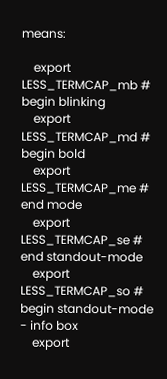means:

    export LESS_TERMCAP_mb # begin blinking
    export LESS_TERMCAP_md # begin bold
    export LESS_TERMCAP_me # end mode
    export LESS_TERMCAP_se # end standout-mode
    export LESS_TERMCAP_so # begin standout-mode - info box
    export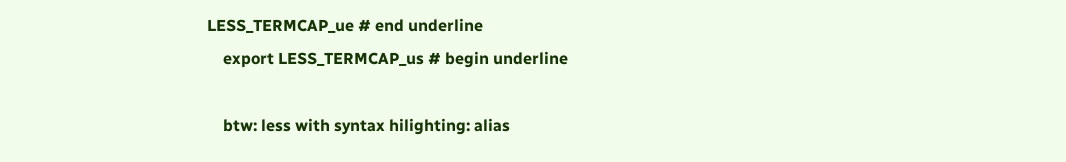LESS_TERMCAP_ue # end underline
    export LESS_TERMCAP_us # begin underline

    btw: less with syntax hilighting: alias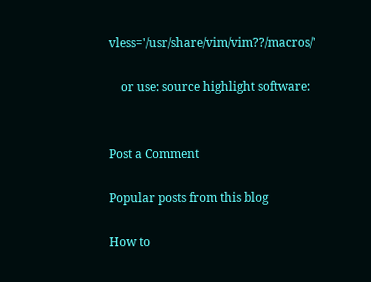vless='/usr/share/vim/vim??/macros/'

    or use: source highlight software:


Post a Comment

Popular posts from this blog

How to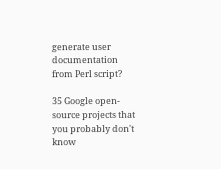generate user documentation from Perl script?

35 Google open-source projects that you probably don't know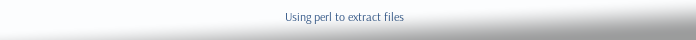Using perl to extract files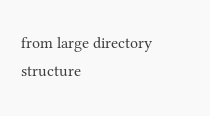from large directory structure